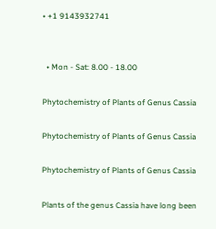• +1 9143932741


  • Mon - Sat: 8.00 - 18.00

Phytochemistry of Plants of Genus Cassia

Phytochemistry of Plants of Genus Cassia

Phytochemistry of Plants of Genus Cassia

Plants of the genus Cassia have long been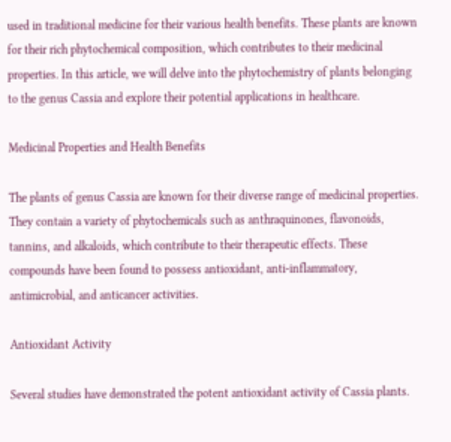used in traditional medicine for their various health benefits. These plants are known for their rich phytochemical composition, which contributes to their medicinal properties. In this article, we will delve into the phytochemistry of plants belonging to the genus Cassia and explore their potential applications in healthcare.

Medicinal Properties and Health Benefits

The plants of genus Cassia are known for their diverse range of medicinal properties. They contain a variety of phytochemicals such as anthraquinones, flavonoids, tannins, and alkaloids, which contribute to their therapeutic effects. These compounds have been found to possess antioxidant, anti-inflammatory, antimicrobial, and anticancer activities.

Antioxidant Activity

Several studies have demonstrated the potent antioxidant activity of Cassia plants.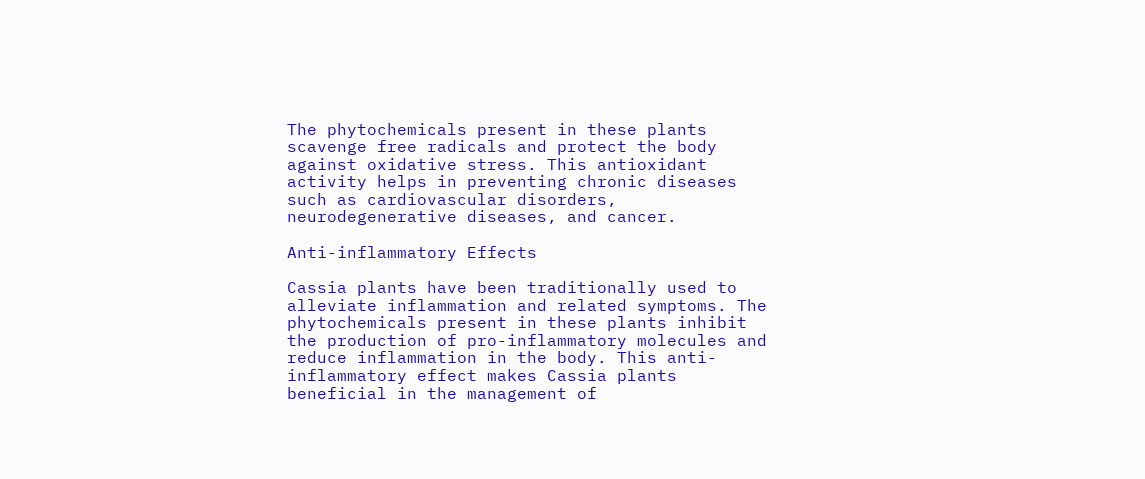The phytochemicals present in these plants scavenge free radicals and protect the body against oxidative stress. This antioxidant activity helps in preventing chronic diseases such as cardiovascular disorders, neurodegenerative diseases, and cancer.

Anti-inflammatory Effects

Cassia plants have been traditionally used to alleviate inflammation and related symptoms. The phytochemicals present in these plants inhibit the production of pro-inflammatory molecules and reduce inflammation in the body. This anti-inflammatory effect makes Cassia plants beneficial in the management of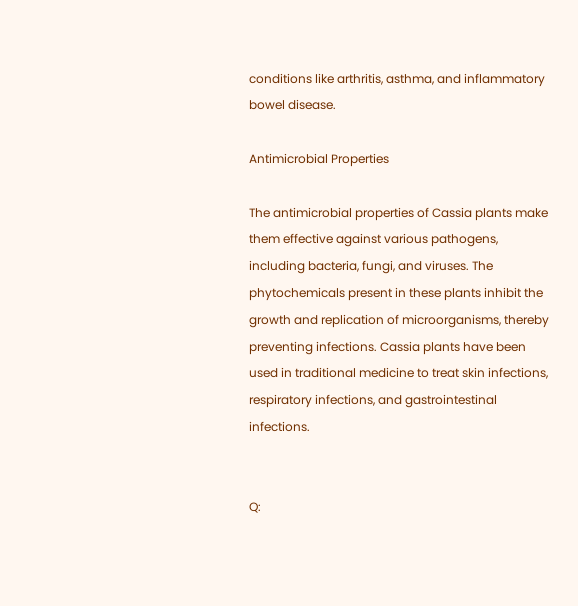conditions like arthritis, asthma, and inflammatory bowel disease.

Antimicrobial Properties

The antimicrobial properties of Cassia plants make them effective against various pathogens, including bacteria, fungi, and viruses. The phytochemicals present in these plants inhibit the growth and replication of microorganisms, thereby preventing infections. Cassia plants have been used in traditional medicine to treat skin infections, respiratory infections, and gastrointestinal infections.


Q: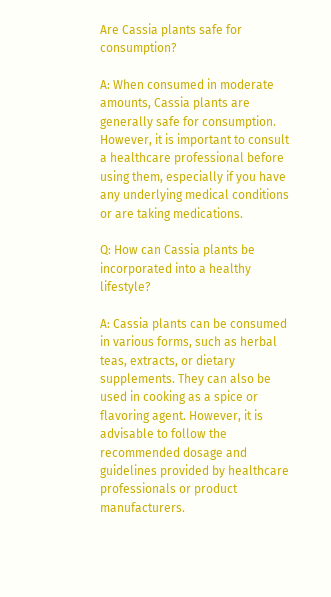Are Cassia plants safe for consumption?

A: When consumed in moderate amounts, Cassia plants are generally safe for consumption. However, it is important to consult a healthcare professional before using them, especially if you have any underlying medical conditions or are taking medications.

Q: How can Cassia plants be incorporated into a healthy lifestyle?

A: Cassia plants can be consumed in various forms, such as herbal teas, extracts, or dietary supplements. They can also be used in cooking as a spice or flavoring agent. However, it is advisable to follow the recommended dosage and guidelines provided by healthcare professionals or product manufacturers.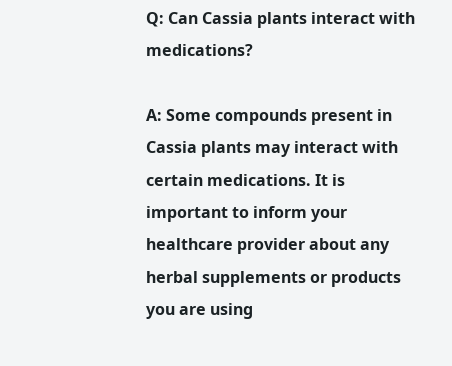Q: Can Cassia plants interact with medications?

A: Some compounds present in Cassia plants may interact with certain medications. It is important to inform your healthcare provider about any herbal supplements or products you are using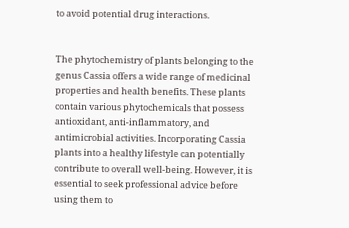to avoid potential drug interactions.


The phytochemistry of plants belonging to the genus Cassia offers a wide range of medicinal properties and health benefits. These plants contain various phytochemicals that possess antioxidant, anti-inflammatory, and antimicrobial activities. Incorporating Cassia plants into a healthy lifestyle can potentially contribute to overall well-being. However, it is essential to seek professional advice before using them to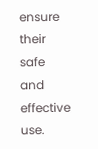ensure their safe and effective use.